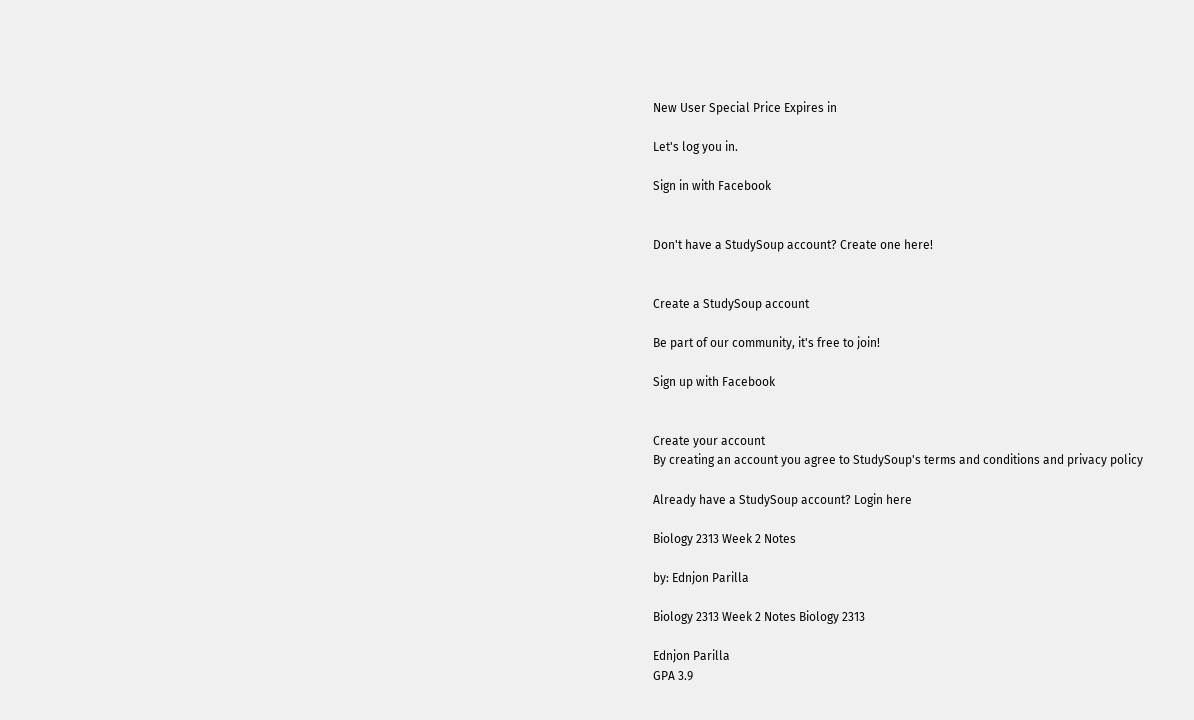New User Special Price Expires in

Let's log you in.

Sign in with Facebook


Don't have a StudySoup account? Create one here!


Create a StudySoup account

Be part of our community, it's free to join!

Sign up with Facebook


Create your account
By creating an account you agree to StudySoup's terms and conditions and privacy policy

Already have a StudySoup account? Login here

Biology 2313 Week 2 Notes

by: Ednjon Parilla

Biology 2313 Week 2 Notes Biology 2313

Ednjon Parilla
GPA 3.9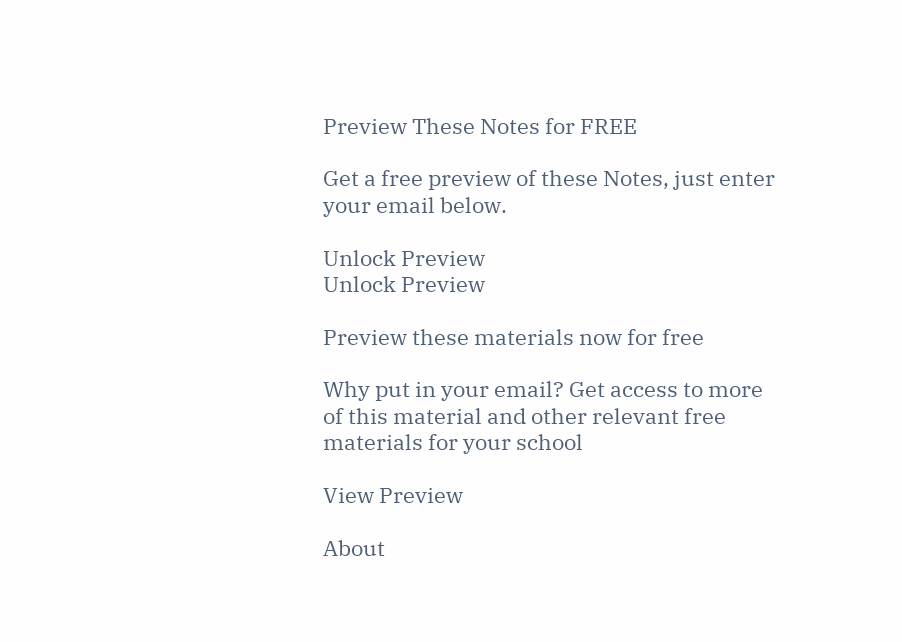Preview These Notes for FREE

Get a free preview of these Notes, just enter your email below.

Unlock Preview
Unlock Preview

Preview these materials now for free

Why put in your email? Get access to more of this material and other relevant free materials for your school

View Preview

About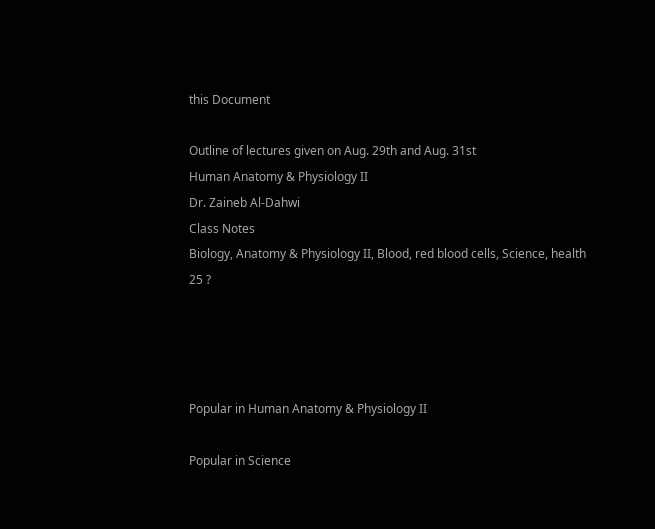this Document

Outline of lectures given on Aug. 29th and Aug. 31st
Human Anatomy & Physiology II
Dr. Zaineb Al-Dahwi
Class Notes
Biology, Anatomy & Physiology II, Blood, red blood cells, Science, health
25 ?




Popular in Human Anatomy & Physiology II

Popular in Science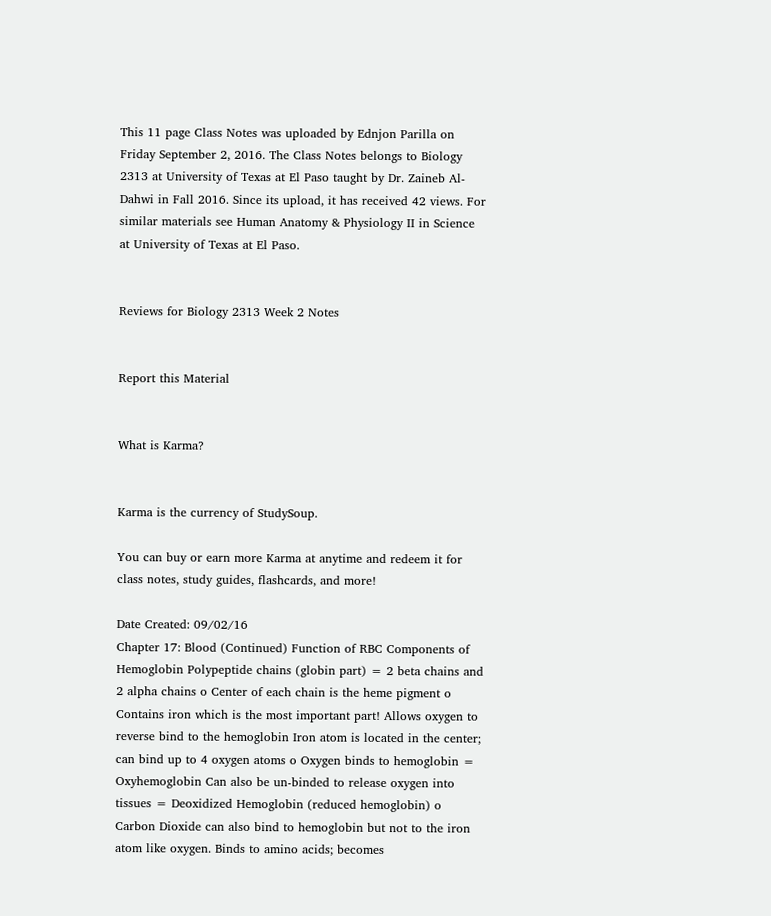This 11 page Class Notes was uploaded by Ednjon Parilla on Friday September 2, 2016. The Class Notes belongs to Biology 2313 at University of Texas at El Paso taught by Dr. Zaineb Al-Dahwi in Fall 2016. Since its upload, it has received 42 views. For similar materials see Human Anatomy & Physiology II in Science at University of Texas at El Paso.


Reviews for Biology 2313 Week 2 Notes


Report this Material


What is Karma?


Karma is the currency of StudySoup.

You can buy or earn more Karma at anytime and redeem it for class notes, study guides, flashcards, and more!

Date Created: 09/02/16
Chapter 17: Blood (Continued) Function of RBC Components of Hemoglobin Polypeptide chains (globin part) = 2 beta chains and 2 alpha chains o Center of each chain is the heme pigment o Contains iron which is the most important part! Allows oxygen to reverse bind to the hemoglobin Iron atom is located in the center; can bind up to 4 oxygen atoms o Oxygen binds to hemoglobin = Oxyhemoglobin Can also be un-binded to release oxygen into tissues = Deoxidized Hemoglobin (reduced hemoglobin) o Carbon Dioxide can also bind to hemoglobin but not to the iron atom like oxygen. Binds to amino acids; becomes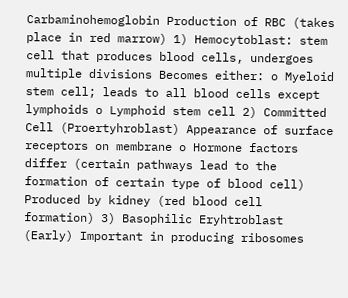Carbaminohemoglobin Production of RBC (takes place in red marrow) 1) Hemocytoblast: stem cell that produces blood cells, undergoes multiple divisions Becomes either: o Myeloid stem cell; leads to all blood cells except lymphoids o Lymphoid stem cell 2) Committed Cell (Proertyhroblast) Appearance of surface receptors on membrane o Hormone factors differ (certain pathways lead to the formation of certain type of blood cell) Produced by kidney (red blood cell formation) 3) Basophilic Eryhtroblast (Early) Important in producing ribosomes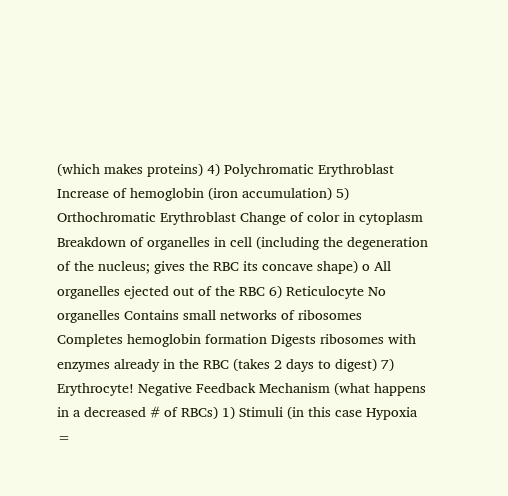(which makes proteins) 4) Polychromatic Erythroblast Increase of hemoglobin (iron accumulation) 5) Orthochromatic Erythroblast Change of color in cytoplasm Breakdown of organelles in cell (including the degeneration of the nucleus; gives the RBC its concave shape) o All organelles ejected out of the RBC 6) Reticulocyte No organelles Contains small networks of ribosomes Completes hemoglobin formation Digests ribosomes with enzymes already in the RBC (takes 2 days to digest) 7) Erythrocyte! Negative Feedback Mechanism (what happens in a decreased # of RBCs) 1) Stimuli (in this case Hypoxia =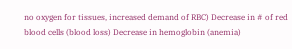no oxygen for tissues, increased demand of RBC) Decrease in # of red blood cells (blood loss) Decrease in hemoglobin (anemia)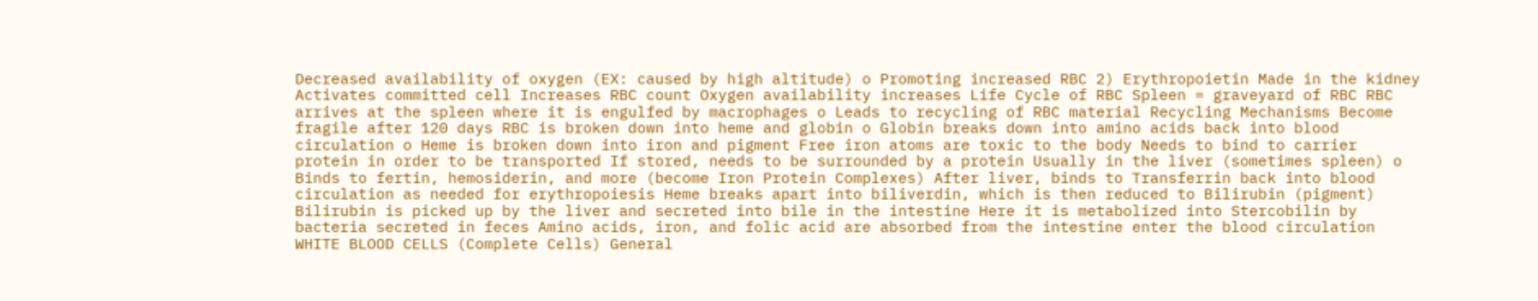Decreased availability of oxygen (EX: caused by high altitude) o Promoting increased RBC 2) Erythropoietin Made in the kidney Activates committed cell Increases RBC count Oxygen availability increases Life Cycle of RBC Spleen = graveyard of RBC RBC arrives at the spleen where it is engulfed by macrophages o Leads to recycling of RBC material Recycling Mechanisms Become fragile after 120 days RBC is broken down into heme and globin o Globin breaks down into amino acids back into blood circulation o Heme is broken down into iron and pigment Free iron atoms are toxic to the body Needs to bind to carrier protein in order to be transported If stored, needs to be surrounded by a protein Usually in the liver (sometimes spleen) o Binds to fertin, hemosiderin, and more (become Iron Protein Complexes) After liver, binds to Transferrin back into blood circulation as needed for erythropoiesis Heme breaks apart into biliverdin, which is then reduced to Bilirubin (pigment) Bilirubin is picked up by the liver and secreted into bile in the intestine Here it is metabolized into Stercobilin by bacteria secreted in feces Amino acids, iron, and folic acid are absorbed from the intestine enter the blood circulation WHITE BLOOD CELLS (Complete Cells) General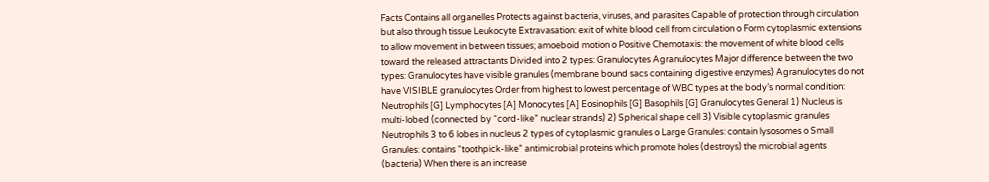Facts Contains all organelles Protects against bacteria, viruses, and parasites Capable of protection through circulation but also through tissue Leukocyte Extravasation: exit of white blood cell from circulation o Form cytoplasmic extensions to allow movement in between tissues; amoeboid motion o Positive Chemotaxis: the movement of white blood cells toward the released attractants Divided into 2 types: Granulocytes Agranulocytes Major difference between the two types: Granulocytes have visible granules (membrane bound sacs containing digestive enzymes) Agranulocytes do not have VISIBLE granulocytes Order from highest to lowest percentage of WBC types at the body’s normal condition: Neutrophils [G] Lymphocytes [A] Monocytes [A] Eosinophils [G] Basophils [G] Granulocytes General 1) Nucleus is multi-lobed (connected by “cord-like” nuclear strands) 2) Spherical shape cell 3) Visible cytoplasmic granules Neutrophils 3 to 6 lobes in nucleus 2 types of cytoplasmic granules o Large Granules: contain lysosomes o Small Granules: contains “toothpick-like” antimicrobial proteins which promote holes (destroys) the microbial agents (bacteria) When there is an increase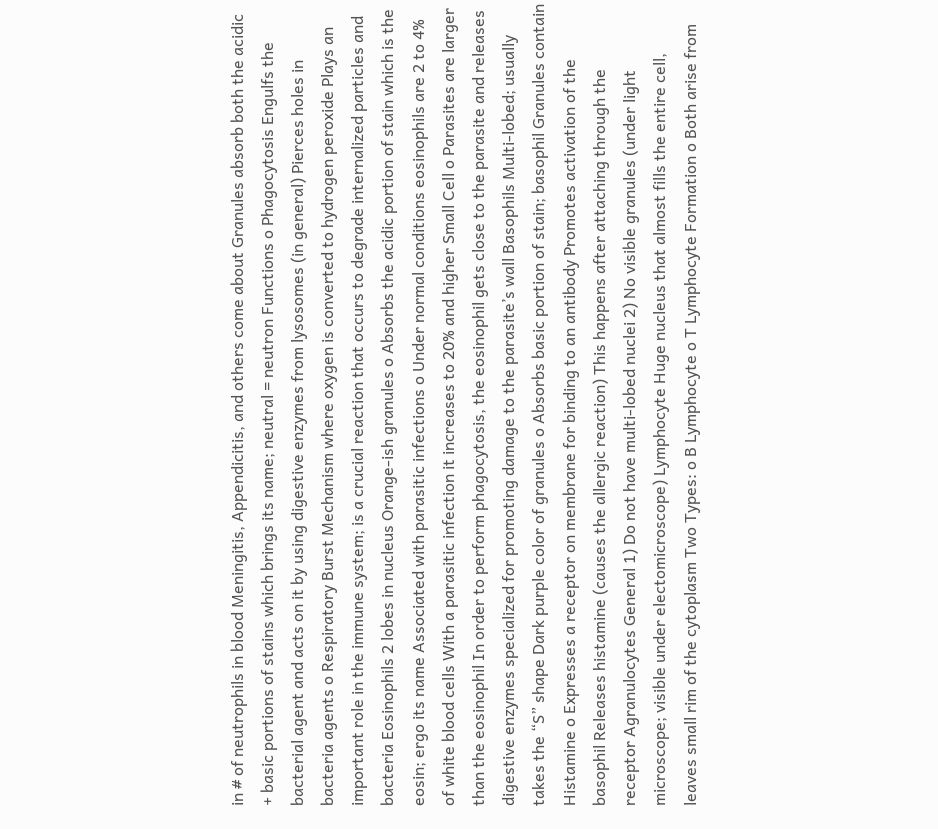in # of neutrophils in blood Meningitis, Appendicitis, and others come about Granules absorb both the acidic + basic portions of stains which brings its name; neutral = neutron Functions o Phagocytosis Engulfs the bacterial agent and acts on it by using digestive enzymes from lysosomes (in general) Pierces holes in bacteria agents o Respiratory Burst Mechanism where oxygen is converted to hydrogen peroxide Plays an important role in the immune system; is a crucial reaction that occurs to degrade internalized particles and bacteria Eosinophils 2 lobes in nucleus Orange-ish granules o Absorbs the acidic portion of stain which is the eosin; ergo its name Associated with parasitic infections o Under normal conditions eosinophils are 2 to 4% of white blood cells With a parasitic infection it increases to 20% and higher Small Cell o Parasites are larger than the eosinophil In order to perform phagocytosis, the eosinophil gets close to the parasite and releases digestive enzymes specialized for promoting damage to the parasite’s wall Basophils Multi-lobed; usually takes the “S” shape Dark purple color of granules o Absorbs basic portion of stain; basophil Granules contain Histamine o Expresses a receptor on membrane for binding to an antibody Promotes activation of the basophil Releases histamine (causes the allergic reaction) This happens after attaching through the receptor Agranulocytes General 1) Do not have multi-lobed nuclei 2) No visible granules (under light microscope; visible under electomicroscope) Lymphocyte Huge nucleus that almost fills the entire cell, leaves small rim of the cytoplasm Two Types: o B Lymphocyte o T Lymphocyte Formation o Both arise from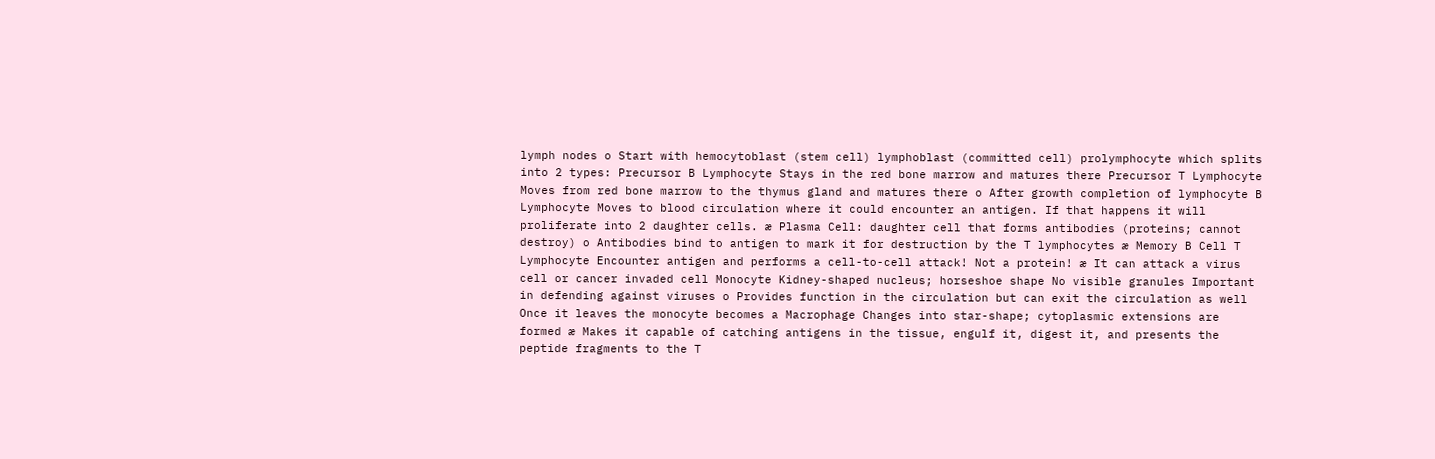lymph nodes o Start with hemocytoblast (stem cell) lymphoblast (committed cell) prolymphocyte which splits into 2 types: Precursor B Lymphocyte Stays in the red bone marrow and matures there Precursor T Lymphocyte Moves from red bone marrow to the thymus gland and matures there o After growth completion of lymphocyte B Lymphocyte Moves to blood circulation where it could encounter an antigen. If that happens it will proliferate into 2 daughter cells. æ Plasma Cell: daughter cell that forms antibodies (proteins; cannot destroy) o Antibodies bind to antigen to mark it for destruction by the T lymphocytes æ Memory B Cell T Lymphocyte Encounter antigen and performs a cell-to-cell attack! Not a protein! æ It can attack a virus cell or cancer invaded cell Monocyte Kidney-shaped nucleus; horseshoe shape No visible granules Important in defending against viruses o Provides function in the circulation but can exit the circulation as well Once it leaves the monocyte becomes a Macrophage Changes into star-shape; cytoplasmic extensions are formed æ Makes it capable of catching antigens in the tissue, engulf it, digest it, and presents the peptide fragments to the T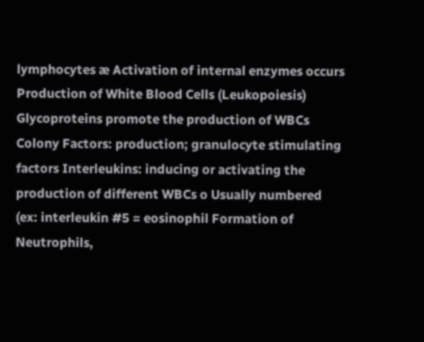lymphocytes æ Activation of internal enzymes occurs Production of White Blood Cells (Leukopoiesis) Glycoproteins promote the production of WBCs Colony Factors: production; granulocyte stimulating factors Interleukins: inducing or activating the production of different WBCs o Usually numbered (ex: interleukin #5 = eosinophil Formation of Neutrophils,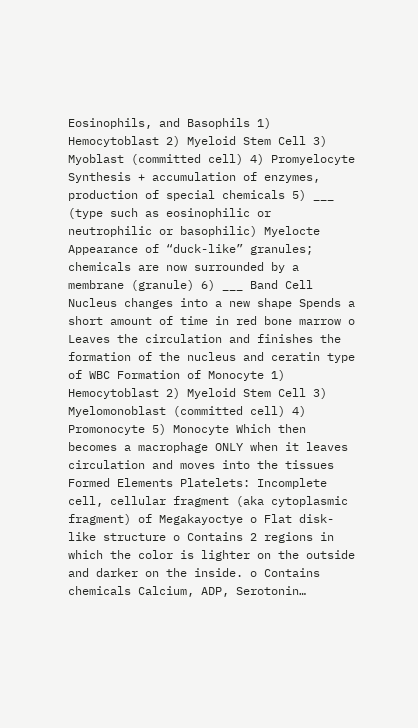Eosinophils, and Basophils 1) Hemocytoblast 2) Myeloid Stem Cell 3) Myoblast (committed cell) 4) Promyelocyte Synthesis + accumulation of enzymes, production of special chemicals 5) ___ (type such as eosinophilic or neutrophilic or basophilic) Myelocte Appearance of “duck-like” granules; chemicals are now surrounded by a membrane (granule) 6) ___ Band Cell Nucleus changes into a new shape Spends a short amount of time in red bone marrow o Leaves the circulation and finishes the formation of the nucleus and ceratin type of WBC Formation of Monocyte 1) Hemocytoblast 2) Myeloid Stem Cell 3) Myelomonoblast (committed cell) 4) Promonocyte 5) Monocyte Which then becomes a macrophage ONLY when it leaves circulation and moves into the tissues Formed Elements Platelets: Incomplete cell, cellular fragment (aka cytoplasmic fragment) of Megakayoctye o Flat disk-like structure o Contains 2 regions in which the color is lighter on the outside and darker on the inside. o Contains chemicals Calcium, ADP, Serotonin…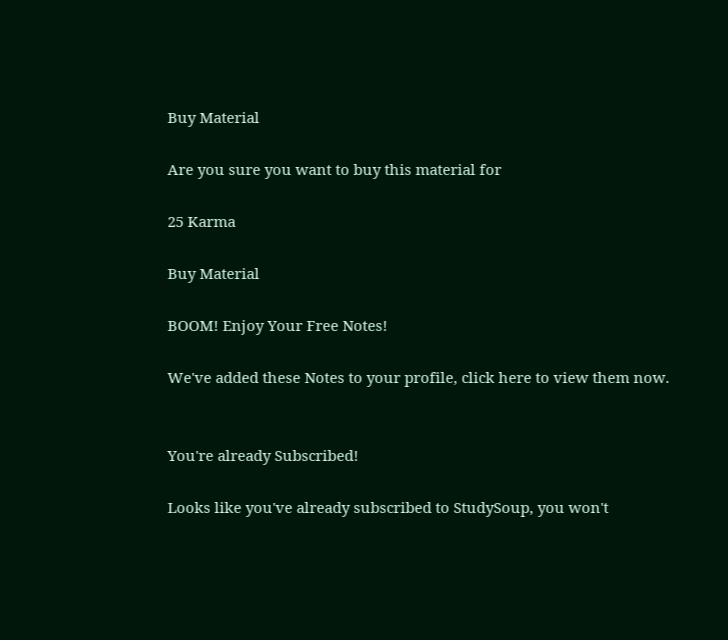Buy Material

Are you sure you want to buy this material for

25 Karma

Buy Material

BOOM! Enjoy Your Free Notes!

We've added these Notes to your profile, click here to view them now.


You're already Subscribed!

Looks like you've already subscribed to StudySoup, you won't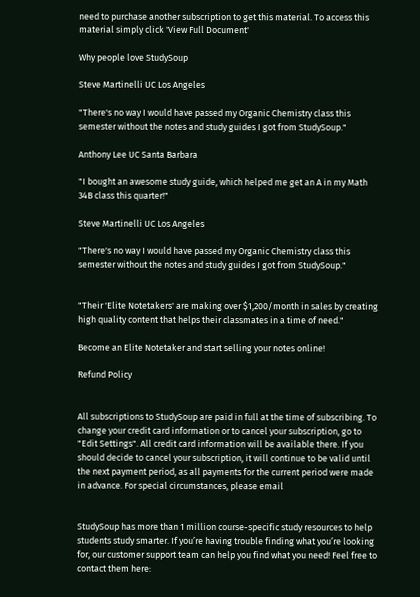need to purchase another subscription to get this material. To access this material simply click 'View Full Document'

Why people love StudySoup

Steve Martinelli UC Los Angeles

"There's no way I would have passed my Organic Chemistry class this semester without the notes and study guides I got from StudySoup."

Anthony Lee UC Santa Barbara

"I bought an awesome study guide, which helped me get an A in my Math 34B class this quarter!"

Steve Martinelli UC Los Angeles

"There's no way I would have passed my Organic Chemistry class this semester without the notes and study guides I got from StudySoup."


"Their 'Elite Notetakers' are making over $1,200/month in sales by creating high quality content that helps their classmates in a time of need."

Become an Elite Notetaker and start selling your notes online!

Refund Policy


All subscriptions to StudySoup are paid in full at the time of subscribing. To change your credit card information or to cancel your subscription, go to "Edit Settings". All credit card information will be available there. If you should decide to cancel your subscription, it will continue to be valid until the next payment period, as all payments for the current period were made in advance. For special circumstances, please email


StudySoup has more than 1 million course-specific study resources to help students study smarter. If you’re having trouble finding what you’re looking for, our customer support team can help you find what you need! Feel free to contact them here: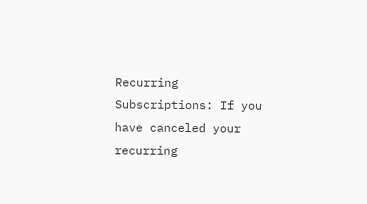Recurring Subscriptions: If you have canceled your recurring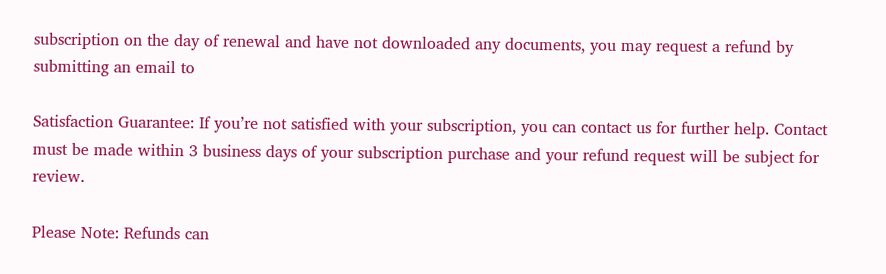subscription on the day of renewal and have not downloaded any documents, you may request a refund by submitting an email to

Satisfaction Guarantee: If you’re not satisfied with your subscription, you can contact us for further help. Contact must be made within 3 business days of your subscription purchase and your refund request will be subject for review.

Please Note: Refunds can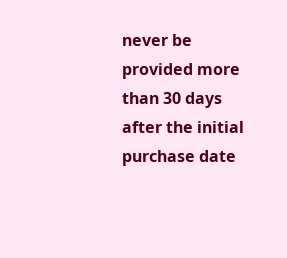never be provided more than 30 days after the initial purchase date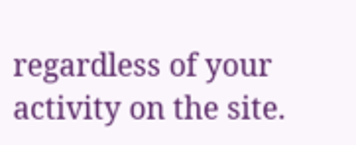regardless of your activity on the site.